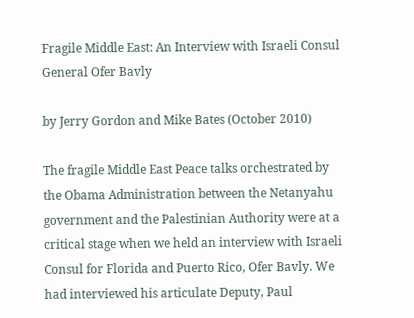Fragile Middle East: An Interview with Israeli Consul General Ofer Bavly

by Jerry Gordon and Mike Bates (October 2010)

The fragile Middle East Peace talks orchestrated by the Obama Administration between the Netanyahu government and the Palestinian Authority were at a critical stage when we held an interview with Israeli Consul for Florida and Puerto Rico, Ofer Bavly. We had interviewed his articulate Deputy, Paul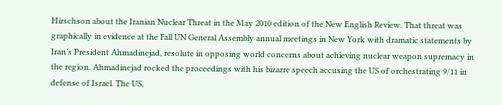Hirschson about the Iranian Nuclear Threat in the May 2010 edition of the New English Review. That threat was graphically in evidence at the Fall UN General Assembly annual meetings in New York with dramatic statements by Iran’s President Ahmadinejad, resolute in opposing world concerns about achieving nuclear weapon supremacy in the region. Ahmadinejad rocked the proceedings with his bizarre speech accusing the US of orchestrating 9/11 in defense of Israel. The US,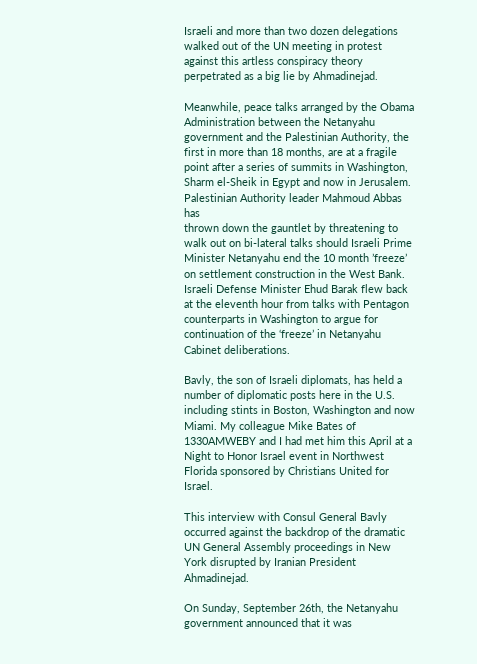Israeli and more than two dozen delegations walked out of the UN meeting in protest against this artless conspiracy theory perpetrated as a big lie by Ahmadinejad.

Meanwhile, peace talks arranged by the Obama Administration between the Netanyahu government and the Palestinian Authority, the first in more than 18 months, are at a fragile point after a series of summits in Washington, Sharm el-Sheik in Egypt and now in Jerusalem. Palestinian Authority leader Mahmoud Abbas has
thrown down the gauntlet by threatening to walk out on bi-lateral talks should Israeli Prime Minister Netanyahu end the 10 month ’freeze’ on settlement construction in the West Bank. Israeli Defense Minister Ehud Barak flew back at the eleventh hour from talks with Pentagon counterparts in Washington to argue for continuation of the ‘freeze’ in Netanyahu Cabinet deliberations.

Bavly, the son of Israeli diplomats, has held a number of diplomatic posts here in the U.S. including stints in Boston, Washington and now Miami. My colleague Mike Bates of 1330AMWEBY and I had met him this April at a Night to Honor Israel event in Northwest Florida sponsored by Christians United for Israel.

This interview with Consul General Bavly occurred against the backdrop of the dramatic UN General Assembly proceedings in New York disrupted by Iranian President Ahmadinejad.

On Sunday, September 26th, the Netanyahu government announced that it was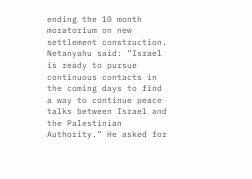ending the 10 month moratorium on new settlement construction. Netanyahu said: “Israel is ready to pursue continuous contacts in the coming days to find a way to continue peace talks between Israel and the Palestinian Authority.” He asked for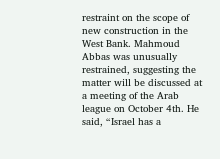restraint on the scope of new construction in the West Bank. Mahmoud Abbas was unusually restrained, suggesting the matter will be discussed at a meeting of the Arab league on October 4th. He said, “Israel has a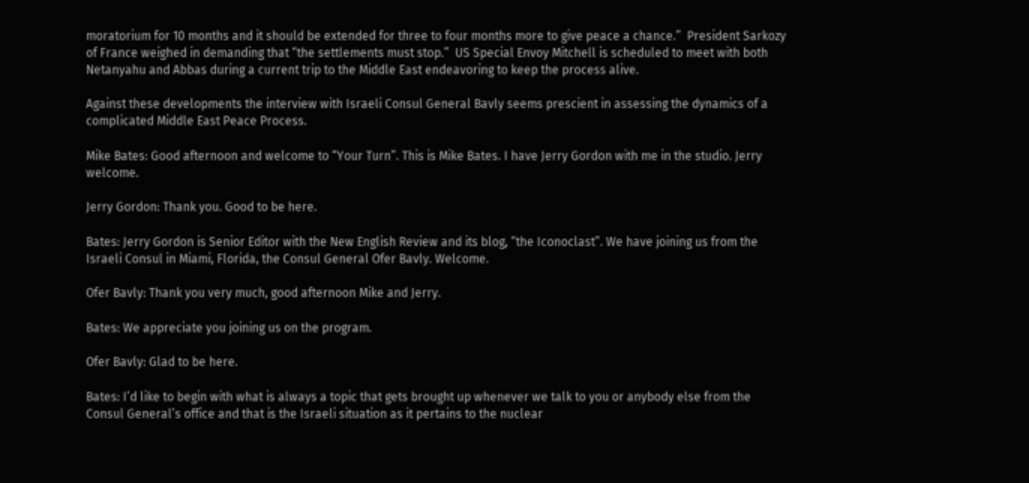moratorium for 10 months and it should be extended for three to four months more to give peace a chance.”  President Sarkozy of France weighed in demanding that “the settlements must stop.”  US Special Envoy Mitchell is scheduled to meet with both Netanyahu and Abbas during a current trip to the Middle East endeavoring to keep the process alive.

Against these developments the interview with Israeli Consul General Bavly seems prescient in assessing the dynamics of a complicated Middle East Peace Process.

Mike Bates: Good afternoon and welcome to “Your Turn”. This is Mike Bates. I have Jerry Gordon with me in the studio. Jerry welcome.

Jerry Gordon: Thank you. Good to be here.

Bates: Jerry Gordon is Senior Editor with the New English Review and its blog, “the Iconoclast”. We have joining us from the Israeli Consul in Miami, Florida, the Consul General Ofer Bavly. Welcome.

Ofer Bavly: Thank you very much, good afternoon Mike and Jerry.

Bates: We appreciate you joining us on the program.

Ofer Bavly: Glad to be here.

Bates: I’d like to begin with what is always a topic that gets brought up whenever we talk to you or anybody else from the Consul General’s office and that is the Israeli situation as it pertains to the nuclear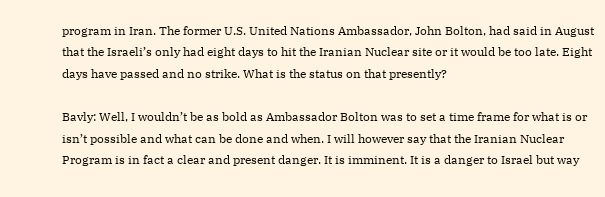program in Iran. The former U.S. United Nations Ambassador, John Bolton, had said in August that the Israeli’s only had eight days to hit the Iranian Nuclear site or it would be too late. Eight days have passed and no strike. What is the status on that presently?

Bavly: Well, I wouldn’t be as bold as Ambassador Bolton was to set a time frame for what is or isn’t possible and what can be done and when. I will however say that the Iranian Nuclear Program is in fact a clear and present danger. It is imminent. It is a danger to Israel but way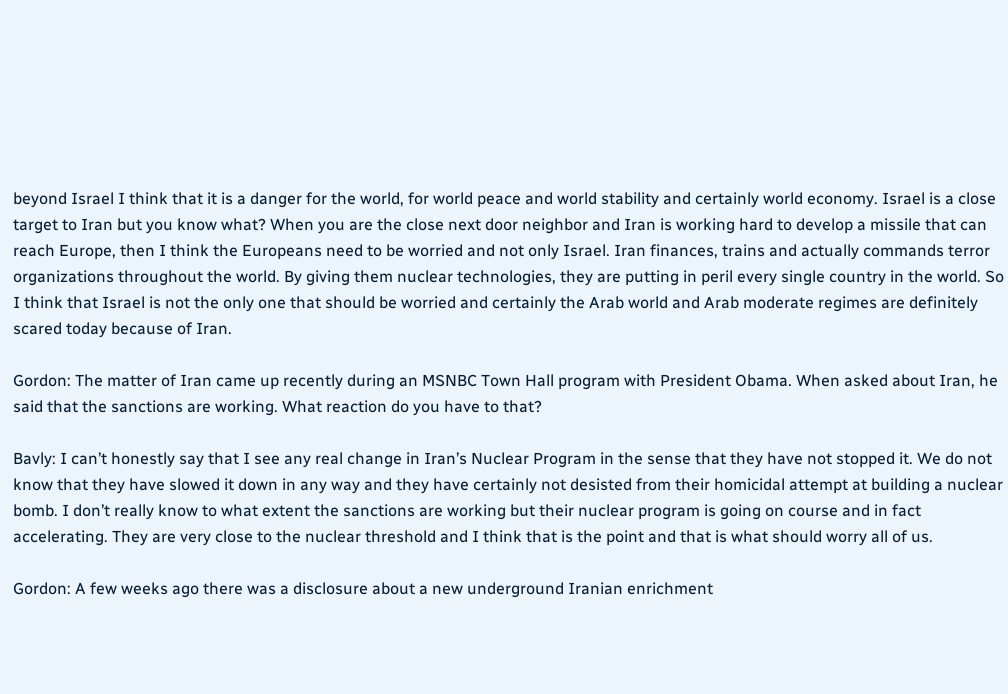beyond Israel I think that it is a danger for the world, for world peace and world stability and certainly world economy. Israel is a close target to Iran but you know what? When you are the close next door neighbor and Iran is working hard to develop a missile that can reach Europe, then I think the Europeans need to be worried and not only Israel. Iran finances, trains and actually commands terror organizations throughout the world. By giving them nuclear technologies, they are putting in peril every single country in the world. So I think that Israel is not the only one that should be worried and certainly the Arab world and Arab moderate regimes are definitely scared today because of Iran.

Gordon: The matter of Iran came up recently during an MSNBC Town Hall program with President Obama. When asked about Iran, he said that the sanctions are working. What reaction do you have to that?

Bavly: I can’t honestly say that I see any real change in Iran’s Nuclear Program in the sense that they have not stopped it. We do not know that they have slowed it down in any way and they have certainly not desisted from their homicidal attempt at building a nuclear bomb. I don’t really know to what extent the sanctions are working but their nuclear program is going on course and in fact accelerating. They are very close to the nuclear threshold and I think that is the point and that is what should worry all of us.

Gordon: A few weeks ago there was a disclosure about a new underground Iranian enrichment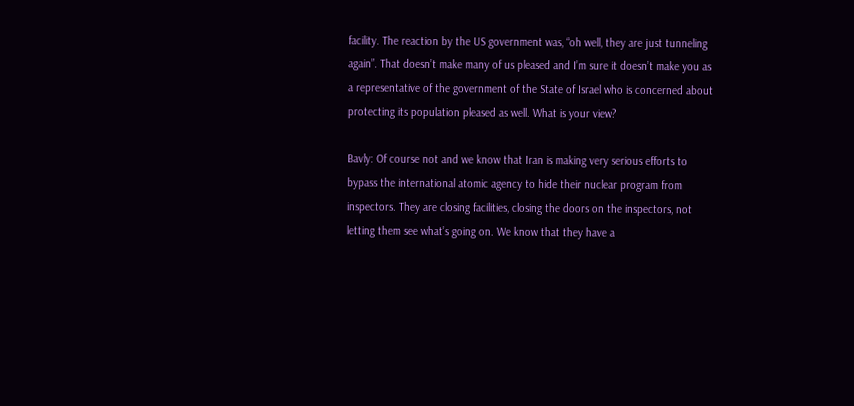facility. The reaction by the US government was, “oh well, they are just tunneling again”. That doesn’t make many of us pleased and I’m sure it doesn’t make you as a representative of the government of the State of Israel who is concerned about protecting its population pleased as well. What is your view?

Bavly: Of course not and we know that Iran is making very serious efforts to bypass the international atomic agency to hide their nuclear program from inspectors. They are closing facilities, closing the doors on the inspectors, not letting them see what’s going on. We know that they have a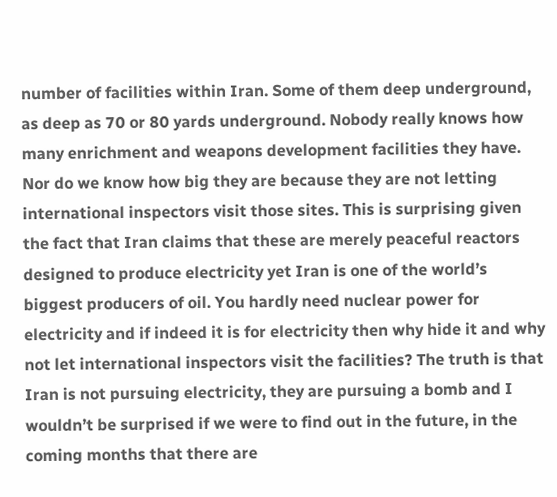number of facilities within Iran. Some of them deep underground, as deep as 70 or 80 yards underground. Nobody really knows how many enrichment and weapons development facilities they have. Nor do we know how big they are because they are not letting international inspectors visit those sites. This is surprising given the fact that Iran claims that these are merely peaceful reactors designed to produce electricity yet Iran is one of the world’s biggest producers of oil. You hardly need nuclear power for electricity and if indeed it is for electricity then why hide it and why not let international inspectors visit the facilities? The truth is that Iran is not pursuing electricity, they are pursuing a bomb and I wouldn’t be surprised if we were to find out in the future, in the coming months that there are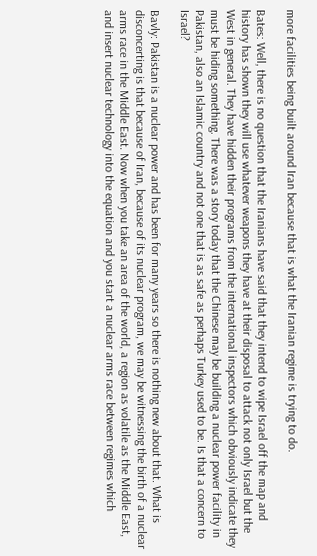more facilities being built around Iran because that is what the Iranian regime is trying to do.

Bates: Well, there is no question that the Iranians have said that they intend to wipe Israel off the map and history has shown they will use whatever weapons they have at their disposal to attack not only Israel but the West in general. They have hidden their programs from the international inspectors which obviously indicate they must be hiding something. There was a story today that the Chinese may be building a nuclear power facility in Pakistan, also an Islamic country and not one that is as safe as perhaps Turkey used to be. Is that a concern to Israel?

Bavly: Pakistan is a nuclear power and has been for many years so there is nothing new about that. What is disconcerting is that because of Iran, because of its nuclear program, we may be witnessing the birth of a nuclear arms race in the Middle East. Now when you take an area of the world, a region as volatile as the Middle East, and insert nuclear technology into the equation and you start a nuclear arms race between regimes which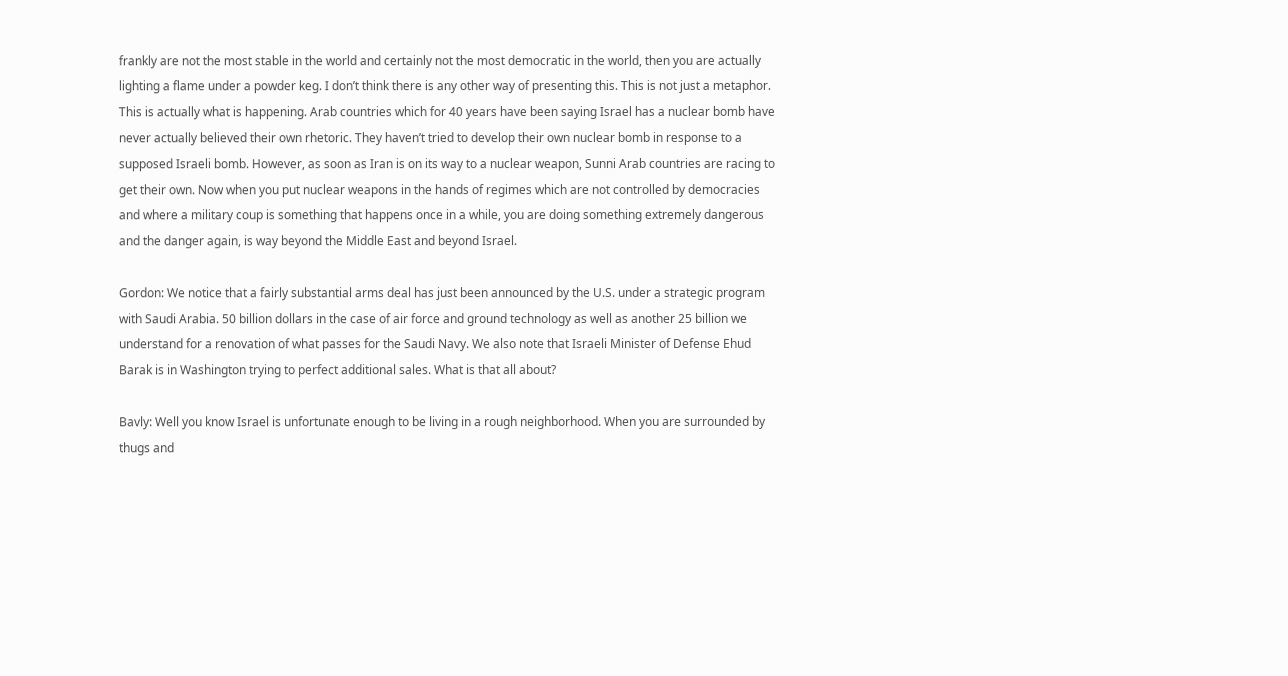frankly are not the most stable in the world and certainly not the most democratic in the world, then you are actually lighting a flame under a powder keg. I don’t think there is any other way of presenting this. This is not just a metaphor. This is actually what is happening. Arab countries which for 40 years have been saying Israel has a nuclear bomb have never actually believed their own rhetoric. They haven’t tried to develop their own nuclear bomb in response to a supposed Israeli bomb. However, as soon as Iran is on its way to a nuclear weapon, Sunni Arab countries are racing to get their own. Now when you put nuclear weapons in the hands of regimes which are not controlled by democracies and where a military coup is something that happens once in a while, you are doing something extremely dangerous and the danger again, is way beyond the Middle East and beyond Israel.

Gordon: We notice that a fairly substantial arms deal has just been announced by the U.S. under a strategic program with Saudi Arabia. 50 billion dollars in the case of air force and ground technology as well as another 25 billion we understand for a renovation of what passes for the Saudi Navy. We also note that Israeli Minister of Defense Ehud Barak is in Washington trying to perfect additional sales. What is that all about?

Bavly: Well you know Israel is unfortunate enough to be living in a rough neighborhood. When you are surrounded by thugs and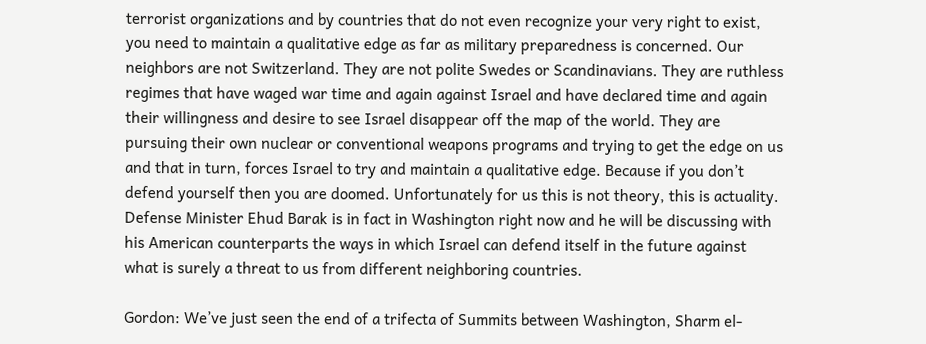terrorist organizations and by countries that do not even recognize your very right to exist, you need to maintain a qualitative edge as far as military preparedness is concerned. Our neighbors are not Switzerland. They are not polite Swedes or Scandinavians. They are ruthless regimes that have waged war time and again against Israel and have declared time and again their willingness and desire to see Israel disappear off the map of the world. They are pursuing their own nuclear or conventional weapons programs and trying to get the edge on us and that in turn, forces Israel to try and maintain a qualitative edge. Because if you don’t defend yourself then you are doomed. Unfortunately for us this is not theory, this is actuality. Defense Minister Ehud Barak is in fact in Washington right now and he will be discussing with his American counterparts the ways in which Israel can defend itself in the future against what is surely a threat to us from different neighboring countries.

Gordon: We’ve just seen the end of a trifecta of Summits between Washington, Sharm el-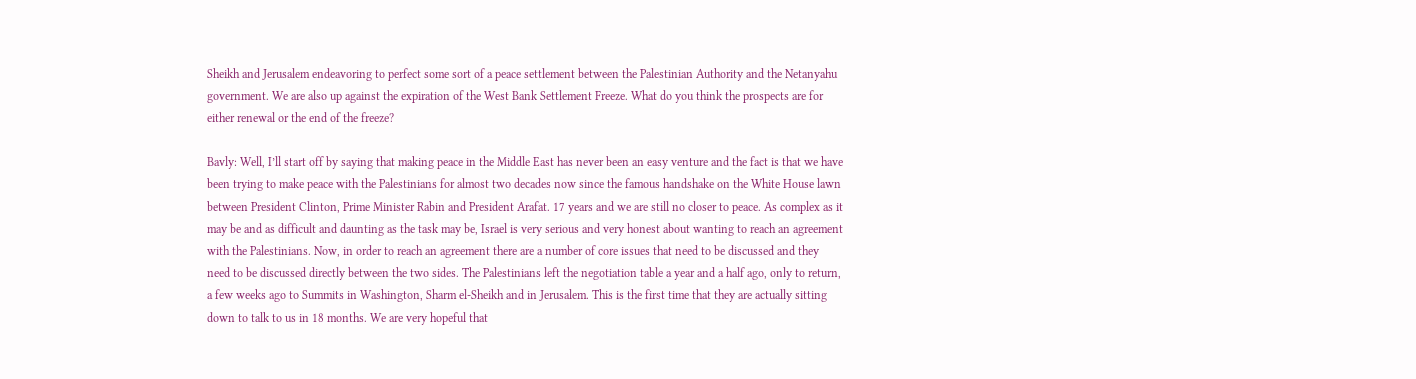Sheikh and Jerusalem endeavoring to perfect some sort of a peace settlement between the Palestinian Authority and the Netanyahu government. We are also up against the expiration of the West Bank Settlement Freeze. What do you think the prospects are for either renewal or the end of the freeze?

Bavly: Well, I’ll start off by saying that making peace in the Middle East has never been an easy venture and the fact is that we have been trying to make peace with the Palestinians for almost two decades now since the famous handshake on the White House lawn between President Clinton, Prime Minister Rabin and President Arafat. 17 years and we are still no closer to peace. As complex as it may be and as difficult and daunting as the task may be, Israel is very serious and very honest about wanting to reach an agreement with the Palestinians. Now, in order to reach an agreement there are a number of core issues that need to be discussed and they need to be discussed directly between the two sides. The Palestinians left the negotiation table a year and a half ago, only to return, a few weeks ago to Summits in Washington, Sharm el-Sheikh and in Jerusalem. This is the first time that they are actually sitting down to talk to us in 18 months. We are very hopeful that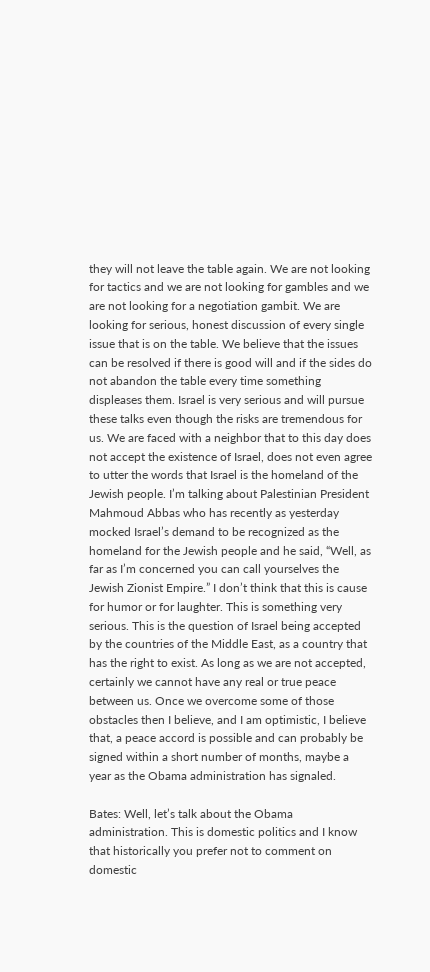they will not leave the table again. We are not looking for tactics and we are not looking for gambles and we are not looking for a negotiation gambit. We are looking for serious, honest discussion of every single issue that is on the table. We believe that the issues can be resolved if there is good will and if the sides do not abandon the table every time something displeases them. Israel is very serious and will pursue these talks even though the risks are tremendous for us. We are faced with a neighbor that to this day does not accept the existence of Israel, does not even agree to utter the words that Israel is the homeland of the Jewish people. I’m talking about Palestinian President Mahmoud Abbas who has recently as yesterday mocked Israel’s demand to be recognized as the homeland for the Jewish people and he said, “Well, as far as I’m concerned you can call yourselves the Jewish Zionist Empire.” I don’t think that this is cause for humor or for laughter. This is something very serious. This is the question of Israel being accepted by the countries of the Middle East, as a country that has the right to exist. As long as we are not accepted, certainly we cannot have any real or true peace between us. Once we overcome some of those obstacles then I believe, and I am optimistic, I believe that, a peace accord is possible and can probably be signed within a short number of months, maybe a year as the Obama administration has signaled.

Bates: Well, let’s talk about the Obama administration. This is domestic politics and I know that historically you prefer not to comment on domestic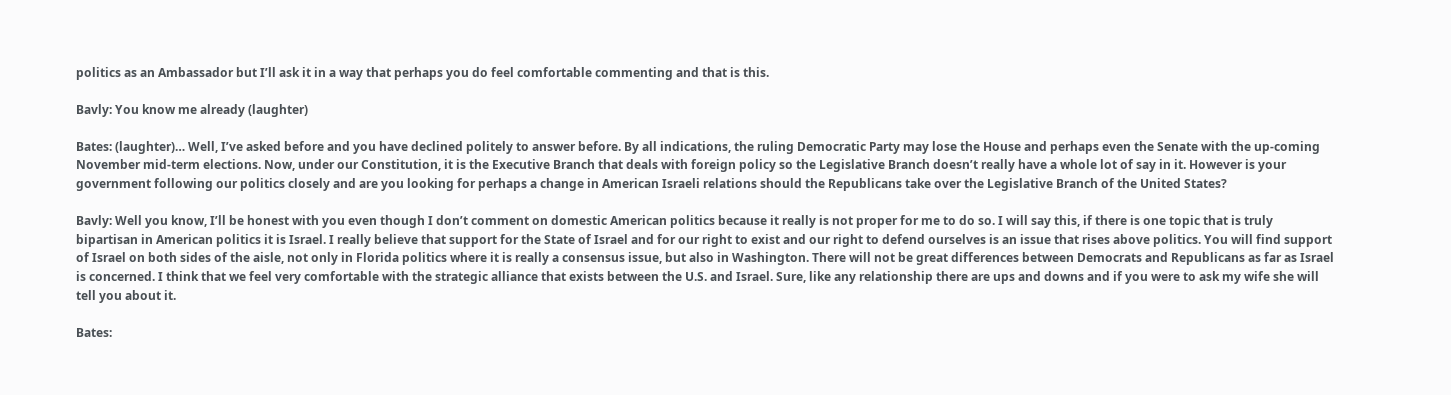politics as an Ambassador but I’ll ask it in a way that perhaps you do feel comfortable commenting and that is this.

Bavly: You know me already (laughter)

Bates: (laughter)… Well, I’ve asked before and you have declined politely to answer before. By all indications, the ruling Democratic Party may lose the House and perhaps even the Senate with the up-coming November mid-term elections. Now, under our Constitution, it is the Executive Branch that deals with foreign policy so the Legislative Branch doesn’t really have a whole lot of say in it. However is your government following our politics closely and are you looking for perhaps a change in American Israeli relations should the Republicans take over the Legislative Branch of the United States?

Bavly: Well you know, I’ll be honest with you even though I don’t comment on domestic American politics because it really is not proper for me to do so. I will say this, if there is one topic that is truly bipartisan in American politics it is Israel. I really believe that support for the State of Israel and for our right to exist and our right to defend ourselves is an issue that rises above politics. You will find support of Israel on both sides of the aisle, not only in Florida politics where it is really a consensus issue, but also in Washington. There will not be great differences between Democrats and Republicans as far as Israel is concerned. I think that we feel very comfortable with the strategic alliance that exists between the U.S. and Israel. Sure, like any relationship there are ups and downs and if you were to ask my wife she will tell you about it.

Bates: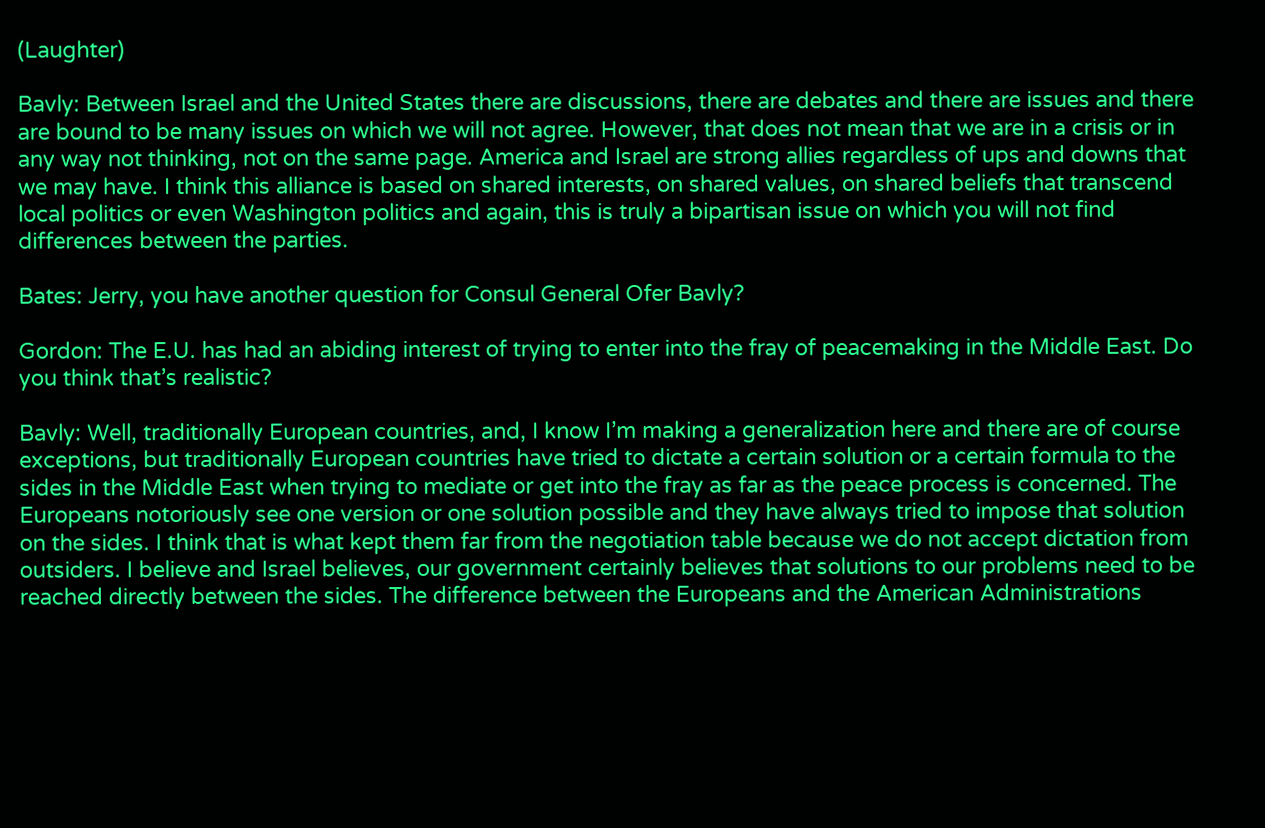(Laughter)

Bavly: Between Israel and the United States there are discussions, there are debates and there are issues and there are bound to be many issues on which we will not agree. However, that does not mean that we are in a crisis or in any way not thinking, not on the same page. America and Israel are strong allies regardless of ups and downs that we may have. I think this alliance is based on shared interests, on shared values, on shared beliefs that transcend local politics or even Washington politics and again, this is truly a bipartisan issue on which you will not find differences between the parties.

Bates: Jerry, you have another question for Consul General Ofer Bavly?

Gordon: The E.U. has had an abiding interest of trying to enter into the fray of peacemaking in the Middle East. Do you think that’s realistic?

Bavly: Well, traditionally European countries, and, I know I’m making a generalization here and there are of course exceptions, but traditionally European countries have tried to dictate a certain solution or a certain formula to the sides in the Middle East when trying to mediate or get into the fray as far as the peace process is concerned. The Europeans notoriously see one version or one solution possible and they have always tried to impose that solution on the sides. I think that is what kept them far from the negotiation table because we do not accept dictation from outsiders. I believe and Israel believes, our government certainly believes that solutions to our problems need to be reached directly between the sides. The difference between the Europeans and the American Administrations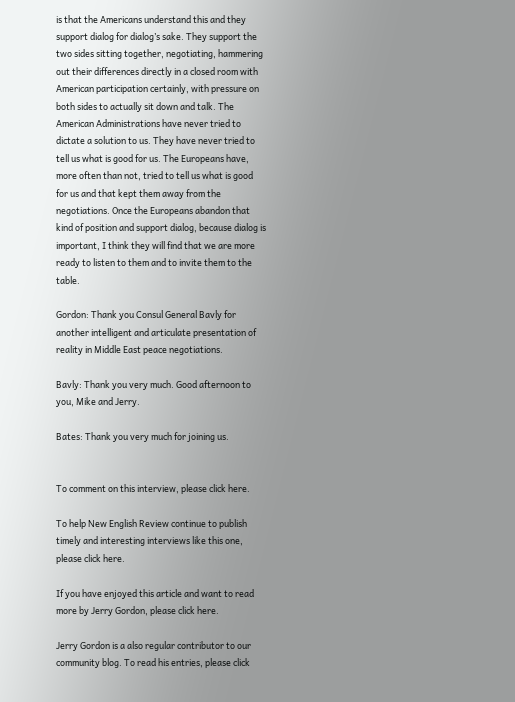is that the Americans understand this and they support dialog for dialog’s sake. They support the two sides sitting together, negotiating, hammering out their differences directly in a closed room with American participation certainly, with pressure on both sides to actually sit down and talk. The American Administrations have never tried to dictate a solution to us. They have never tried to tell us what is good for us. The Europeans have, more often than not, tried to tell us what is good for us and that kept them away from the negotiations. Once the Europeans abandon that kind of position and support dialog, because dialog is important, I think they will find that we are more ready to listen to them and to invite them to the table.

Gordon: Thank you Consul General Bavly for another intelligent and articulate presentation of reality in Middle East peace negotiations.

Bavly: Thank you very much. Good afternoon to you, Mike and Jerry.

Bates: Thank you very much for joining us.


To comment on this interview, please click here.

To help New English Review continue to publish timely and interesting interviews like this one, please click here.

If you have enjoyed this article and want to read more by Jerry Gordon, please click here.

Jerry Gordon is a also regular contributor to our community blog. To read his entries, please click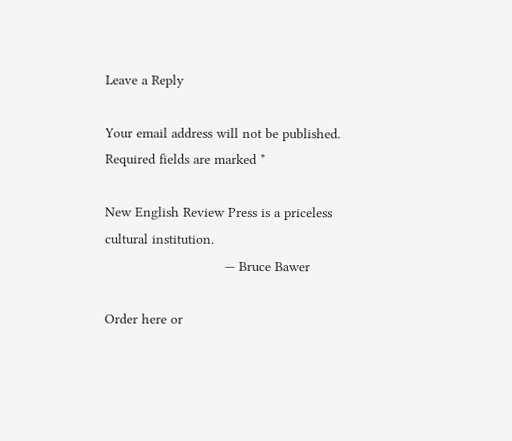Leave a Reply

Your email address will not be published. Required fields are marked *

New English Review Press is a priceless cultural institution.
                              — Bruce Bawer

Order here or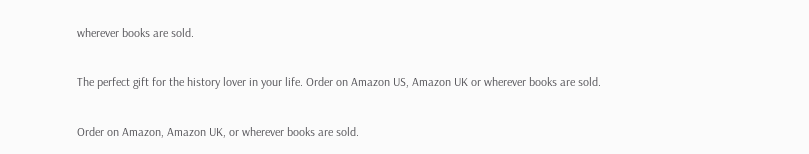wherever books are sold.

The perfect gift for the history lover in your life. Order on Amazon US, Amazon UK or wherever books are sold.

Order on Amazon, Amazon UK, or wherever books are sold.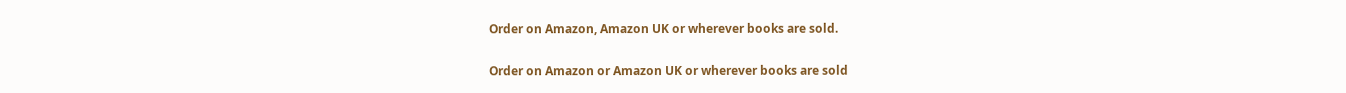Order on Amazon, Amazon UK or wherever books are sold.

Order on Amazon or Amazon UK or wherever books are sold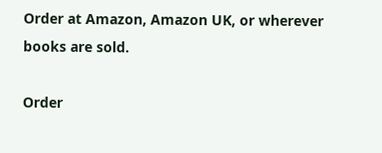Order at Amazon, Amazon UK, or wherever books are sold.

Order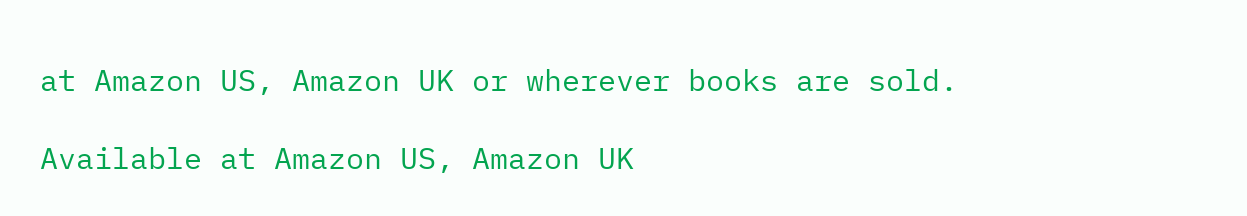at Amazon US, Amazon UK or wherever books are sold.

Available at Amazon US, Amazon UK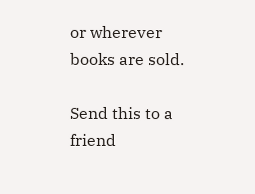or wherever books are sold.

Send this to a friend